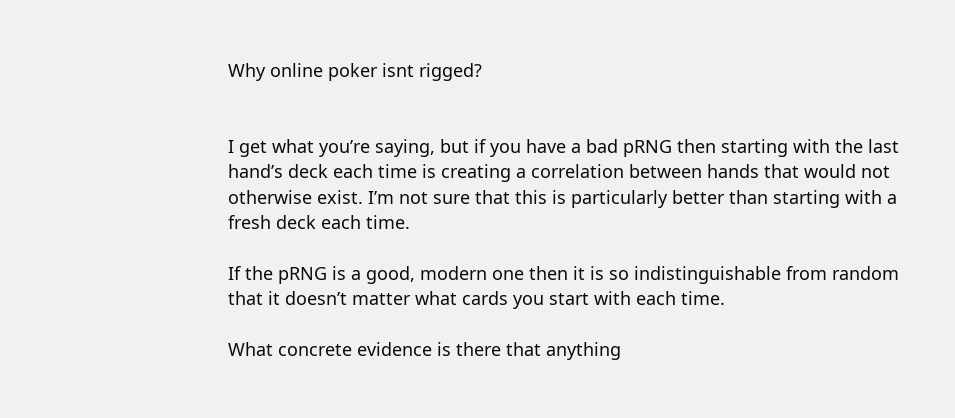Why online poker isnt rigged?


I get what you’re saying, but if you have a bad pRNG then starting with the last hand’s deck each time is creating a correlation between hands that would not otherwise exist. I’m not sure that this is particularly better than starting with a fresh deck each time.

If the pRNG is a good, modern one then it is so indistinguishable from random that it doesn’t matter what cards you start with each time.

What concrete evidence is there that anything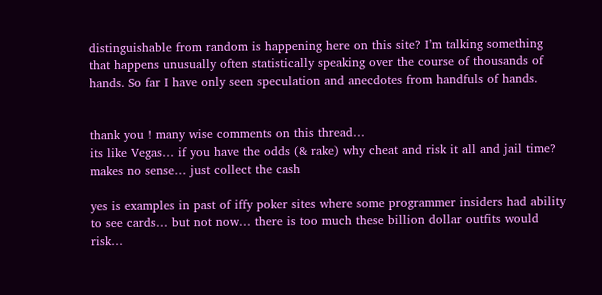distinguishable from random is happening here on this site? I’m talking something that happens unusually often statistically speaking over the course of thousands of hands. So far I have only seen speculation and anecdotes from handfuls of hands.


thank you ! many wise comments on this thread…
its like Vegas… if you have the odds (& rake) why cheat and risk it all and jail time? makes no sense… just collect the cash

yes is examples in past of iffy poker sites where some programmer insiders had ability to see cards… but not now… there is too much these billion dollar outfits would risk…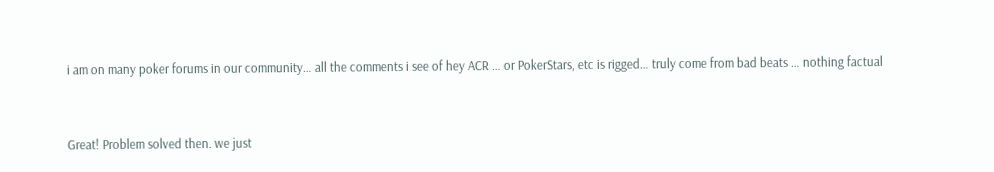i am on many poker forums in our community… all the comments i see of hey ACR … or PokerStars, etc is rigged… truly come from bad beats … nothing factual


Great! Problem solved then. we just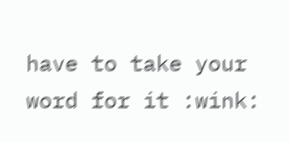have to take your word for it :wink: